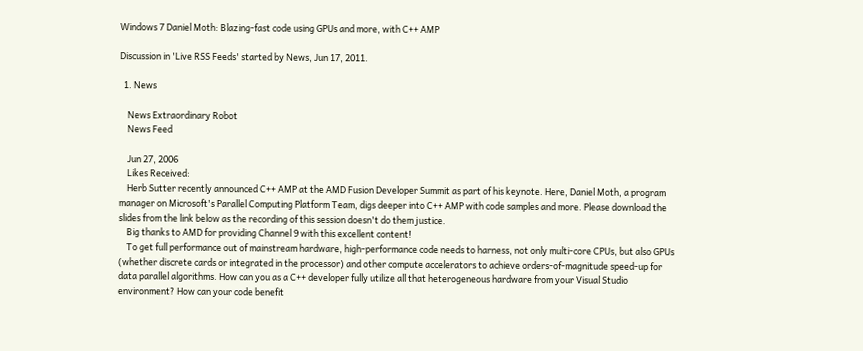Windows 7 Daniel Moth: Blazing-fast code using GPUs and more, with C++ AMP

Discussion in 'Live RSS Feeds' started by News, Jun 17, 2011.

  1. News

    News Extraordinary Robot
    News Feed

    Jun 27, 2006
    Likes Received:
    Herb Sutter recently announced C++ AMP at the AMD Fusion Developer Summit as part of his keynote. Here, Daniel Moth, a program manager on Microsoft's Parallel Computing Platform Team, digs deeper into C++ AMP with code samples and more. Please download the slides from the link below as the recording of this session doesn't do them justice.
    Big thanks to AMD for providing Channel 9 with this excellent content!
    To get full performance out of mainstream hardware, high-performance code needs to harness, not only multi-core CPUs, but also GPUs (whether discrete cards or integrated in the processor) and other compute accelerators to achieve orders-of-magnitude speed-up for data parallel algorithms. How can you as a C++ developer fully utilize all that heterogeneous hardware from your Visual Studio environment? How can your code benefit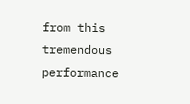from this tremendous performance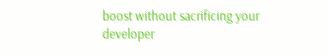boost without sacrificing your developer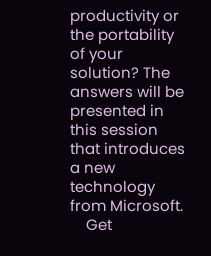productivity or the portability of your solution? The answers will be presented in this session that introduces a new technology from Microsoft.
    Get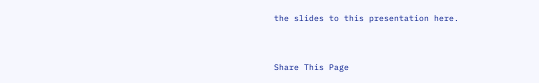the slides to this presentation here.


Share This Page